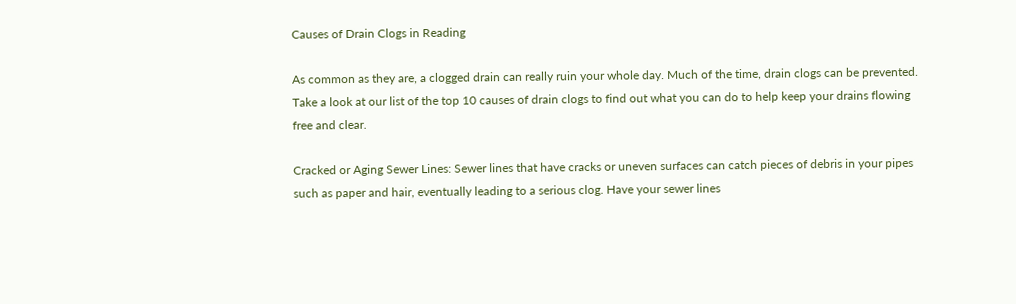Causes of Drain Clogs in Reading

As common as they are, a clogged drain can really ruin your whole day. Much of the time, drain clogs can be prevented. Take a look at our list of the top 10 causes of drain clogs to find out what you can do to help keep your drains flowing free and clear.

Cracked or Aging Sewer Lines: Sewer lines that have cracks or uneven surfaces can catch pieces of debris in your pipes such as paper and hair, eventually leading to a serious clog. Have your sewer lines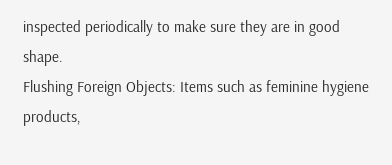inspected periodically to make sure they are in good shape.
Flushing Foreign Objects: Items such as feminine hygiene products,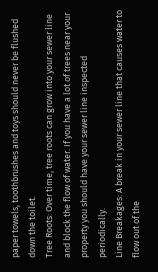paper towels, toothbrushes and toys should never be flushed down the toilet.
Tree Roots: Over time, tree roots can grow into your sewer line and block the flow of water. If you have a lot of trees near your property you should have your sewer line inspected periodically.
Line Breakages: A break in your sewer line that causes water to flow out of the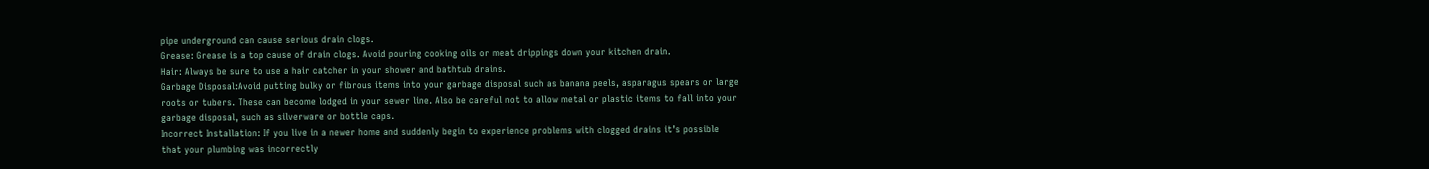pipe underground can cause serious drain clogs.
Grease: Grease is a top cause of drain clogs. Avoid pouring cooking oils or meat drippings down your kitchen drain.
Hair: Always be sure to use a hair catcher in your shower and bathtub drains.
Garbage Disposal:Avoid putting bulky or fibrous items into your garbage disposal such as banana peels, asparagus spears or large roots or tubers. These can become lodged in your sewer line. Also be careful not to allow metal or plastic items to fall into your garbage disposal, such as silverware or bottle caps.
Incorrect Installation: If you live in a newer home and suddenly begin to experience problems with clogged drains it’s possible that your plumbing was incorrectly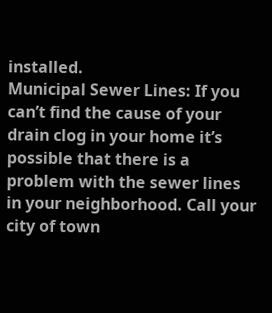installed.
Municipal Sewer Lines: If you can’t find the cause of your drain clog in your home it’s possible that there is a problem with the sewer lines in your neighborhood. Call your city of town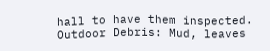hall to have them inspected.
Outdoor Debris: Mud, leaves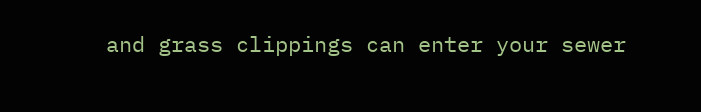and grass clippings can enter your sewer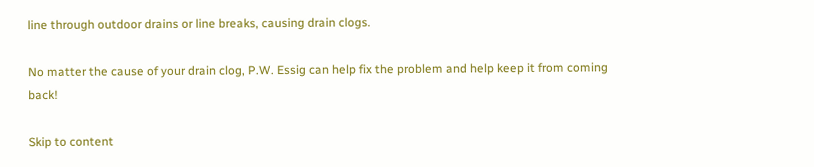line through outdoor drains or line breaks, causing drain clogs.

No matter the cause of your drain clog, P.W. Essig can help fix the problem and help keep it from coming back!

Skip to content